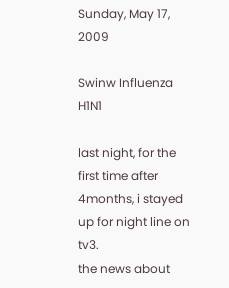Sunday, May 17, 2009

Swinw Influenza H1N1

last night, for the first time after 4months, i stayed up for night line on tv3.
the news about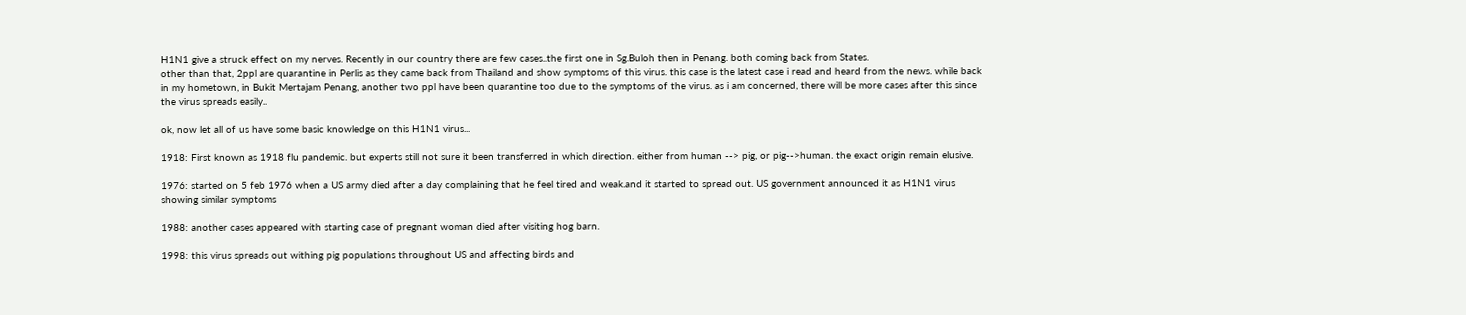H1N1 give a struck effect on my nerves. Recently in our country there are few cases..the first one in Sg.Buloh then in Penang. both coming back from States.
other than that, 2ppl are quarantine in Perlis as they came back from Thailand and show symptoms of this virus. this case is the latest case i read and heard from the news. while back in my hometown, in Bukit Mertajam Penang, another two ppl have been quarantine too due to the symptoms of the virus. as i am concerned, there will be more cases after this since the virus spreads easily..

ok, now let all of us have some basic knowledge on this H1N1 virus...

1918: First known as 1918 flu pandemic. but experts still not sure it been transferred in which direction. either from human --> pig, or pig-->human. the exact origin remain elusive.

1976: started on 5 feb 1976 when a US army died after a day complaining that he feel tired and weak.and it started to spread out. US government announced it as H1N1 virus showing similar symptoms

1988: another cases appeared with starting case of pregnant woman died after visiting hog barn.

1998: this virus spreads out withing pig populations throughout US and affecting birds and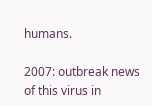humans.

2007: outbreak news of this virus in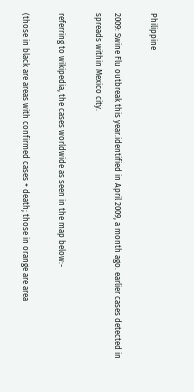Philippine

2009: Swine Flu outbreak this year.identified in April 2009, a month ago. earlier cases detected in spreads within Mexico city.

referring to wikipedia, the cases worldwide as seen in the map below:-

(those in black are areas with confirmed cases + death; those in orange are area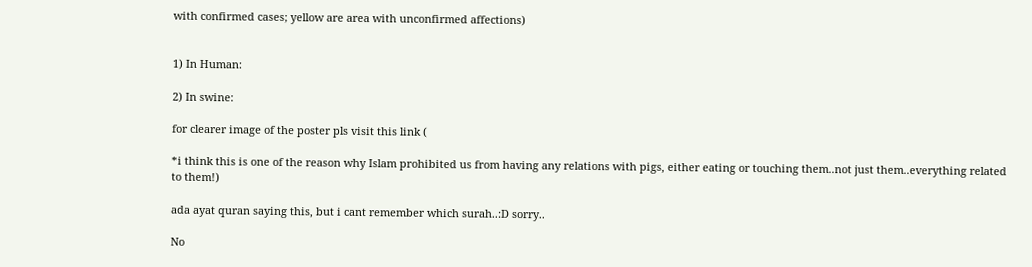with confirmed cases; yellow are area with unconfirmed affections)


1) In Human:

2) In swine:

for clearer image of the poster pls visit this link (

*i think this is one of the reason why Islam prohibited us from having any relations with pigs, either eating or touching them..not just them..everything related to them!)

ada ayat quran saying this, but i cant remember which surah..:D sorry..

No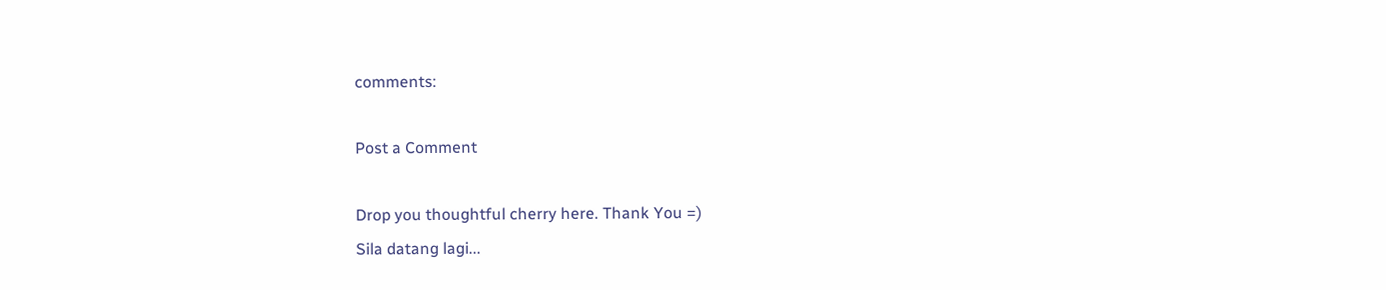comments:

Post a Comment

Drop you thoughtful cherry here. Thank You =)
Sila datang lagi...